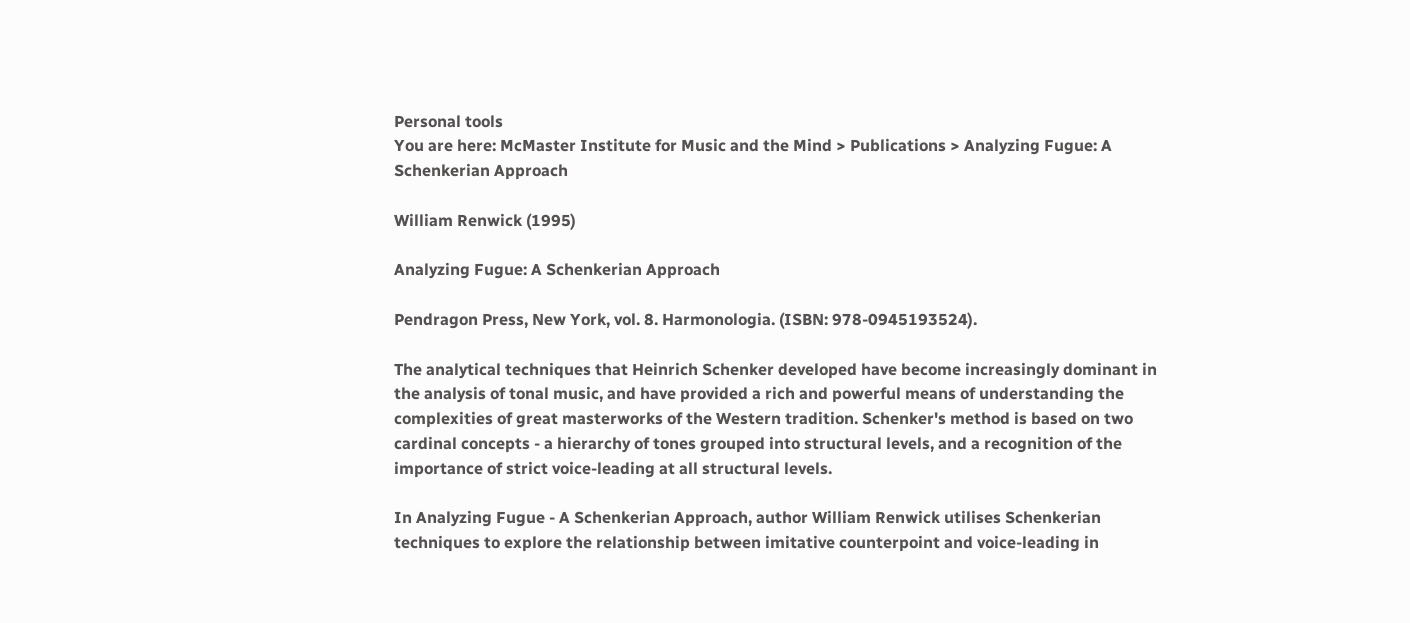Personal tools
You are here: McMaster Institute for Music and the Mind > Publications > Analyzing Fugue: A Schenkerian Approach

William Renwick (1995)

Analyzing Fugue: A Schenkerian Approach

Pendragon Press, New York, vol. 8. Harmonologia. (ISBN: 978-0945193524).

The analytical techniques that Heinrich Schenker developed have become increasingly dominant in the analysis of tonal music, and have provided a rich and powerful means of understanding the complexities of great masterworks of the Western tradition. Schenker's method is based on two cardinal concepts - a hierarchy of tones grouped into structural levels, and a recognition of the importance of strict voice-leading at all structural levels.

In Analyzing Fugue - A Schenkerian Approach, author William Renwick utilises Schenkerian techniques to explore the relationship between imitative counterpoint and voice-leading in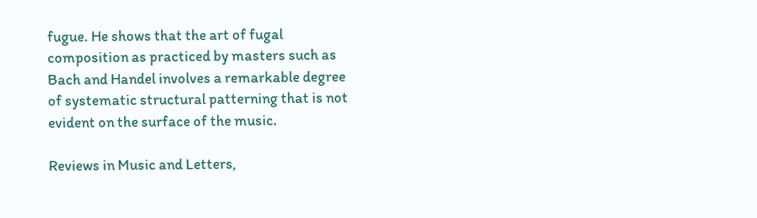fugue. He shows that the art of fugal composition as practiced by masters such as Bach and Handel involves a remarkable degree of systematic structural patterning that is not evident on the surface of the music.

Reviews in Music and Letters,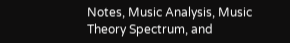Notes, Music Analysis, Music Theory Spectrum, and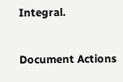Integral.

Document Actions